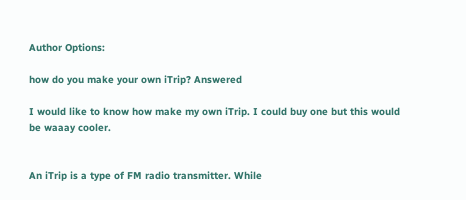Author Options:

how do you make your own iTrip? Answered

I would like to know how make my own iTrip. I could buy one but this would be waaay cooler.


An iTrip is a type of FM radio transmitter. While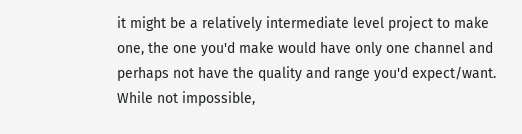it might be a relatively intermediate level project to make one, the one you'd make would have only one channel and perhaps not have the quality and range you'd expect/want. While not impossible,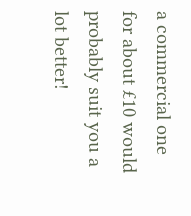a commercial one for about £10 would probably suit you a lot better!